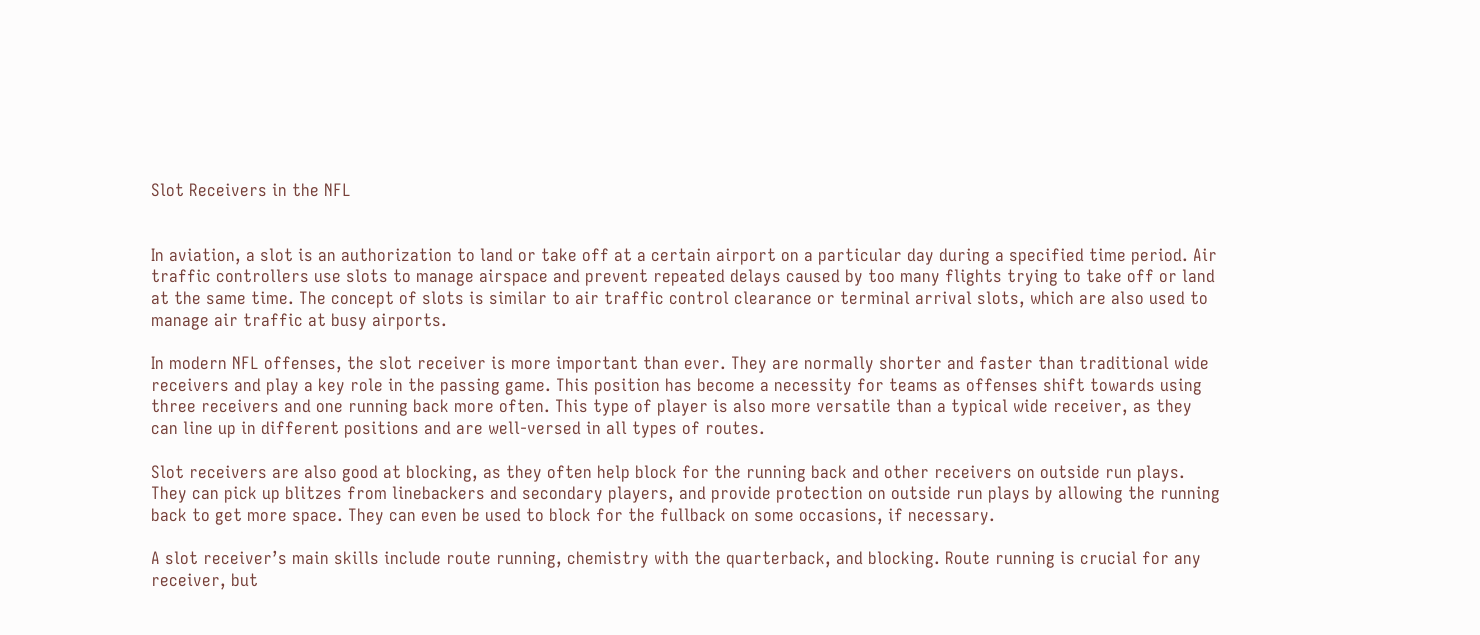Slot Receivers in the NFL


In aviation, a slot is an authorization to land or take off at a certain airport on a particular day during a specified time period. Air traffic controllers use slots to manage airspace and prevent repeated delays caused by too many flights trying to take off or land at the same time. The concept of slots is similar to air traffic control clearance or terminal arrival slots, which are also used to manage air traffic at busy airports.

In modern NFL offenses, the slot receiver is more important than ever. They are normally shorter and faster than traditional wide receivers and play a key role in the passing game. This position has become a necessity for teams as offenses shift towards using three receivers and one running back more often. This type of player is also more versatile than a typical wide receiver, as they can line up in different positions and are well-versed in all types of routes.

Slot receivers are also good at blocking, as they often help block for the running back and other receivers on outside run plays. They can pick up blitzes from linebackers and secondary players, and provide protection on outside run plays by allowing the running back to get more space. They can even be used to block for the fullback on some occasions, if necessary.

A slot receiver’s main skills include route running, chemistry with the quarterback, and blocking. Route running is crucial for any receiver, but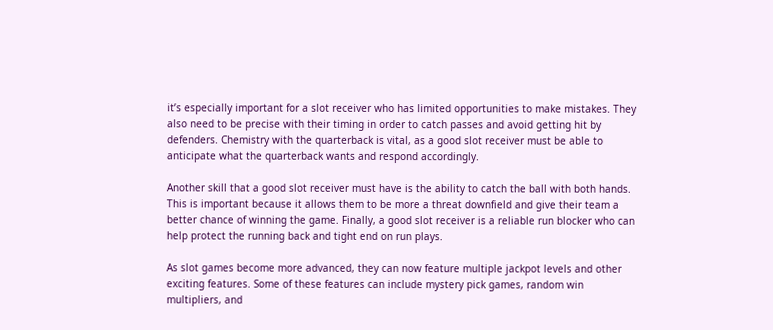it’s especially important for a slot receiver who has limited opportunities to make mistakes. They also need to be precise with their timing in order to catch passes and avoid getting hit by defenders. Chemistry with the quarterback is vital, as a good slot receiver must be able to anticipate what the quarterback wants and respond accordingly.

Another skill that a good slot receiver must have is the ability to catch the ball with both hands. This is important because it allows them to be more a threat downfield and give their team a better chance of winning the game. Finally, a good slot receiver is a reliable run blocker who can help protect the running back and tight end on run plays.

As slot games become more advanced, they can now feature multiple jackpot levels and other exciting features. Some of these features can include mystery pick games, random win multipliers, and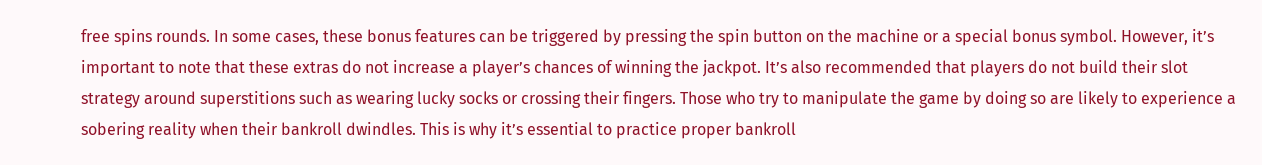free spins rounds. In some cases, these bonus features can be triggered by pressing the spin button on the machine or a special bonus symbol. However, it’s important to note that these extras do not increase a player’s chances of winning the jackpot. It’s also recommended that players do not build their slot strategy around superstitions such as wearing lucky socks or crossing their fingers. Those who try to manipulate the game by doing so are likely to experience a sobering reality when their bankroll dwindles. This is why it’s essential to practice proper bankroll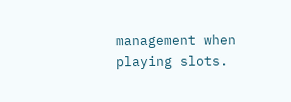management when playing slots.